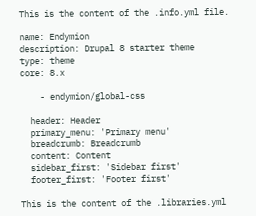This is the content of the .info.yml file.

name: Endymion
description: Drupal 8 starter theme
type: theme
core: 8.x

    - endymion/global-css

  header: Header
  primary_menu: 'Primary menu'
  breadcrumb: Breadcrumb
  content: Content
  sidebar_first: 'Sidebar first'
  footer_first: 'Footer first'

This is the content of the .libraries.yml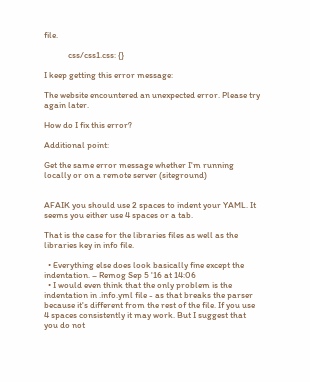file.

            css/css1.css: {}

I keep getting this error message:

The website encountered an unexpected error. Please try again later.

How do I fix this error?

Additional point:

Get the same error message whether I'm running locally or on a remote server (siteground)


AFAIK you should use 2 spaces to indent your YAML. It seems you either use 4 spaces or a tab.

That is the case for the libraries files as well as the libraries key in info file.

  • Everything else does look basically fine except the indentation. – Remog Sep 5 '16 at 14:06
  • I would even think that the only problem is the indentation in .info.yml file - as that breaks the parser because it's different from the rest of the file. If you use 4 spaces consistently it may work. But I suggest that you do not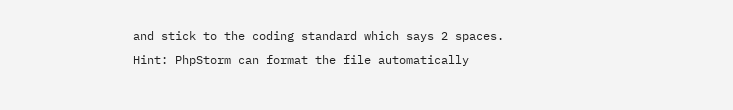and stick to the coding standard which says 2 spaces. Hint: PhpStorm can format the file automatically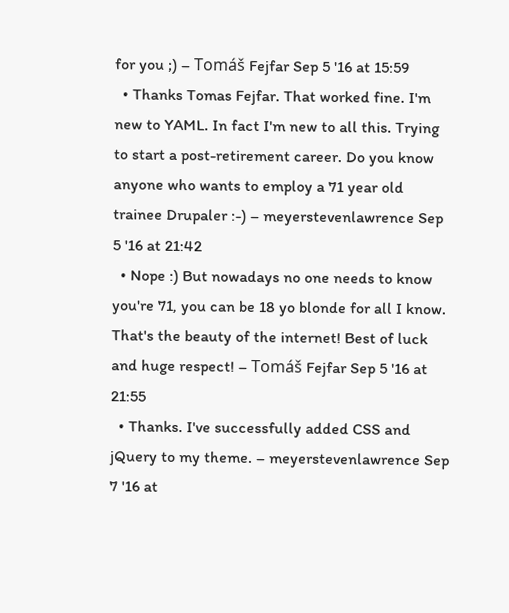for you ;) – Tomáš Fejfar Sep 5 '16 at 15:59
  • Thanks Tomas Fejfar. That worked fine. I'm new to YAML. In fact I'm new to all this. Trying to start a post-retirement career. Do you know anyone who wants to employ a 71 year old trainee Drupaler :-) – meyerstevenlawrence Sep 5 '16 at 21:42
  • Nope :) But nowadays no one needs to know you're 71, you can be 18 yo blonde for all I know. That's the beauty of the internet! Best of luck and huge respect! – Tomáš Fejfar Sep 5 '16 at 21:55
  • Thanks. I've successfully added CSS and jQuery to my theme. – meyerstevenlawrence Sep 7 '16 at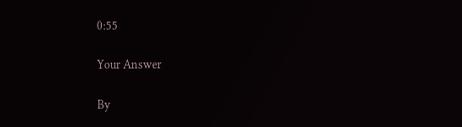0:55

Your Answer

By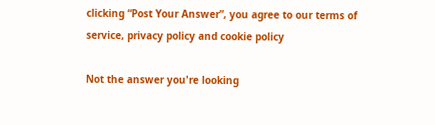clicking “Post Your Answer”, you agree to our terms of service, privacy policy and cookie policy

Not the answer you're looking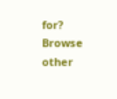for? Browse other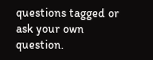questions tagged or ask your own question.